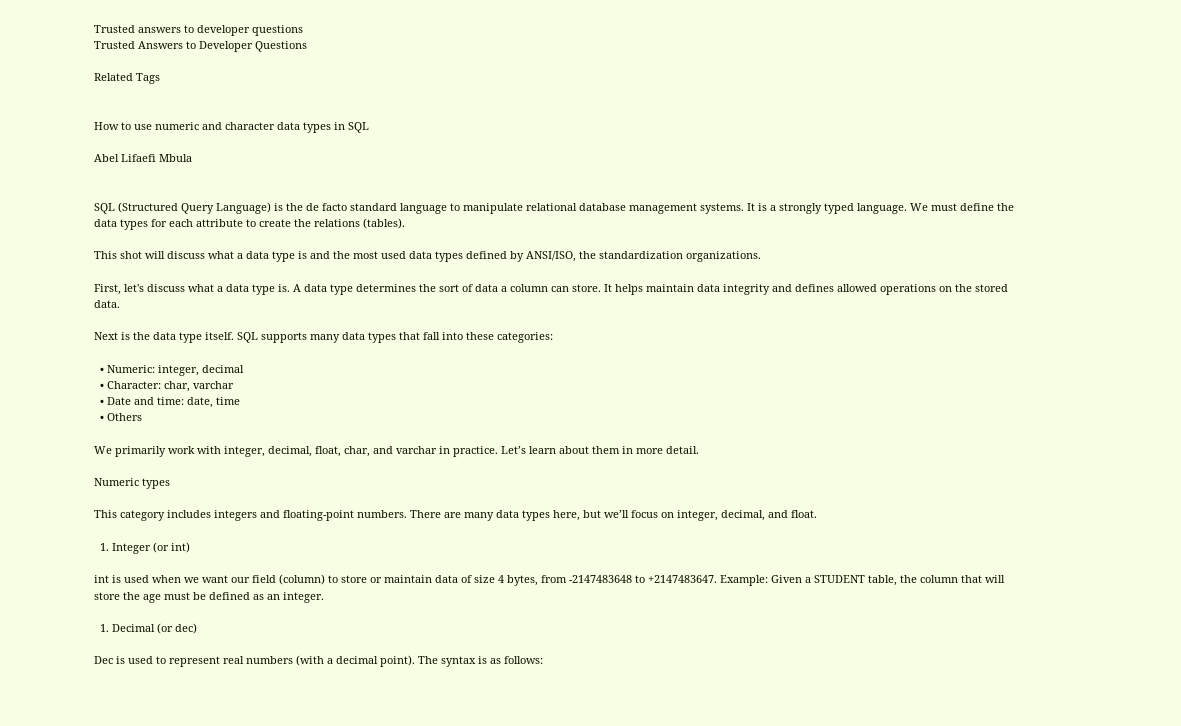Trusted answers to developer questions
Trusted Answers to Developer Questions

Related Tags


How to use numeric and character data types in SQL

Abel Lifaefi Mbula


SQL (Structured Query Language) is the de facto standard language to manipulate relational database management systems. It is a strongly typed language. We must define the data types for each attribute to create the relations (tables).

This shot will discuss what a data type is and the most used data types defined by ANSI/ISO, the standardization organizations.

First, let's discuss what a data type is. A data type determines the sort of data a column can store. It helps maintain data integrity and defines allowed operations on the stored data.

Next is the data type itself. SQL supports many data types that fall into these categories:

  • Numeric: integer, decimal
  • Character: char, varchar
  • Date and time: date, time
  • Others

We primarily work with integer, decimal, float, char, and varchar in practice. Let’s learn about them in more detail.

Numeric types

This category includes integers and floating-point numbers. There are many data types here, but we’ll focus on integer, decimal, and float.

  1. Integer (or int)

int is used when we want our field (column) to store or maintain data of size 4 bytes, from -2147483648 to +2147483647. Example: Given a STUDENT table, the column that will store the age must be defined as an integer.

  1. Decimal (or dec)

Dec is used to represent real numbers (with a decimal point). The syntax is as follows: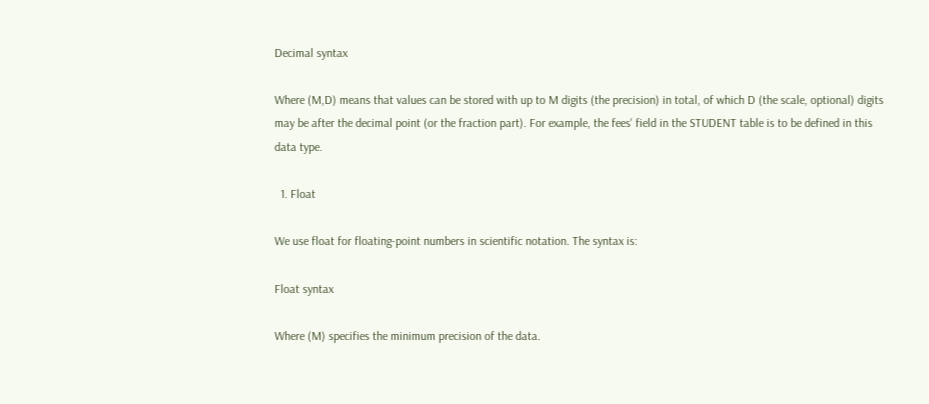Decimal syntax

Where (M,D) means that values can be stored with up to M digits (the precision) in total, of which D (the scale, optional) digits may be after the decimal point (or the fraction part). For example, the fees' field in the STUDENT table is to be defined in this data type.

  1. Float

We use float for floating-point numbers in scientific notation. The syntax is:

Float syntax

Where (M) specifies the minimum precision of the data.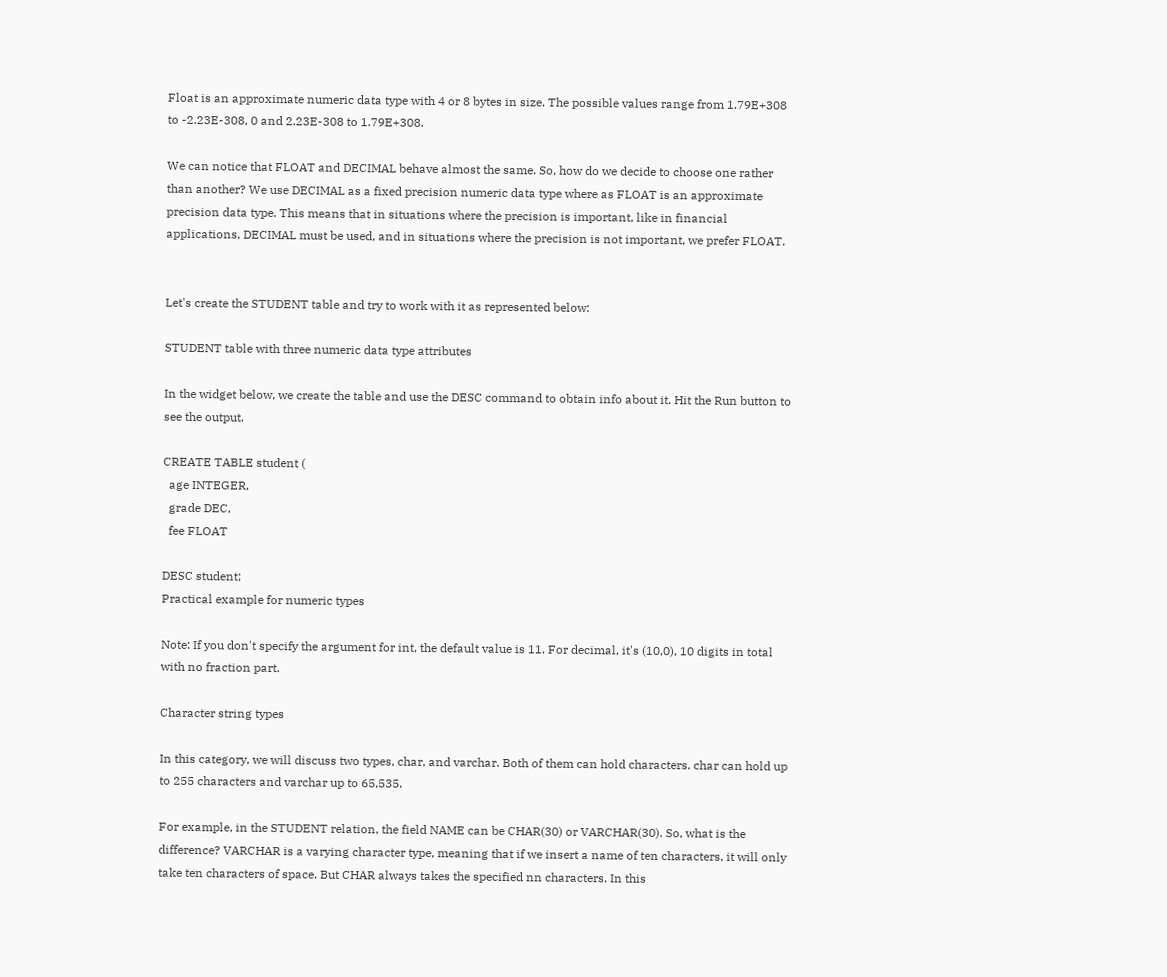Float is an approximate numeric data type with 4 or 8 bytes in size. The possible values range from 1.79E+308 to -2.23E-308, 0 and 2.23E-308 to 1.79E+308.

We can notice that FLOAT and DECIMAL behave almost the same. So, how do we decide to choose one rather than another? We use DECIMAL as a fixed precision numeric data type where as FLOAT is an approximate precision data type. This means that in situations where the precision is important, like in financial applications, DECIMAL must be used, and in situations where the precision is not important, we prefer FLOAT.


Let's create the STUDENT table and try to work with it as represented below:

STUDENT table with three numeric data type attributes

In the widget below, we create the table and use the DESC command to obtain info about it. Hit the Run button to see the output.

CREATE TABLE student (
  age INTEGER,
  grade DEC,
  fee FLOAT

DESC student;
Practical example for numeric types

Note: If you don't specify the argument for int, the default value is 11. For decimal, it's (10,0), 10 digits in total with no fraction part.

Character string types

In this category, we will discuss two types, char, and varchar. Both of them can hold characters. char can hold up to 255 characters and varchar up to 65,535.

For example, in the STUDENT relation, the field NAME can be CHAR(30) or VARCHAR(30). So, what is the difference? VARCHAR is a varying character type, meaning that if we insert a name of ten characters, it will only take ten characters of space. But CHAR always takes the specified nn characters. In this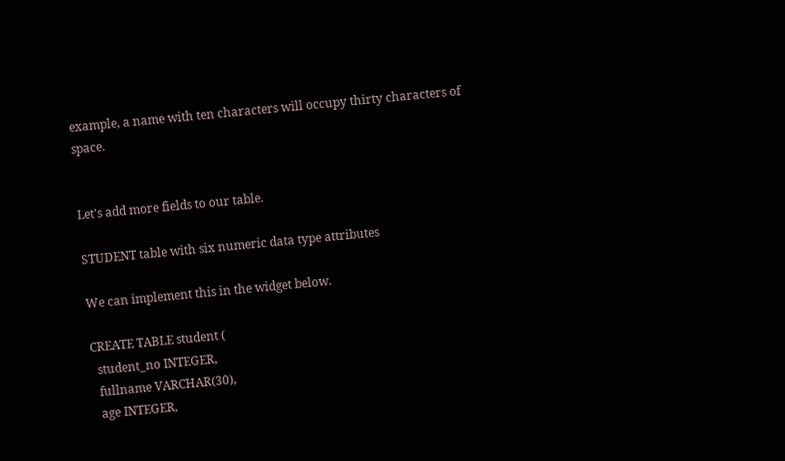example, a name with ten characters will occupy thirty characters of space.


Let's add more fields to our table.

STUDENT table with six numeric data type attributes

We can implement this in the widget below.

CREATE TABLE student (
  student_no INTEGER,
  fullname VARCHAR(30),
  age INTEGER,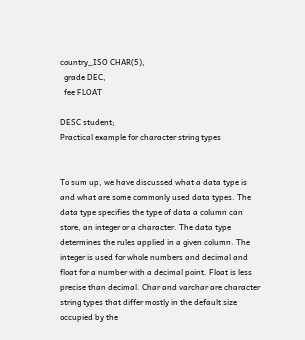country_ISO CHAR(5),
  grade DEC,
  fee FLOAT

DESC student;
Practical example for character string types


To sum up, we have discussed what a data type is and what are some commonly used data types. The data type specifies the type of data a column can store, an integer or a character. The data type determines the rules applied in a given column. The integer is used for whole numbers and decimal and float for a number with a decimal point. Float is less precise than decimal. Char and varchar are character string types that differ mostly in the default size occupied by the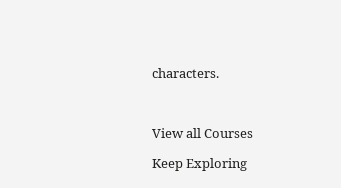characters.



View all Courses

Keep Exploring